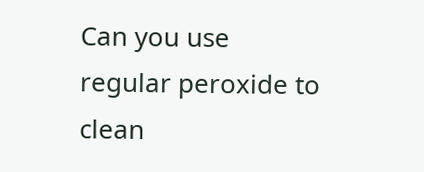Can you use regular peroxide to clean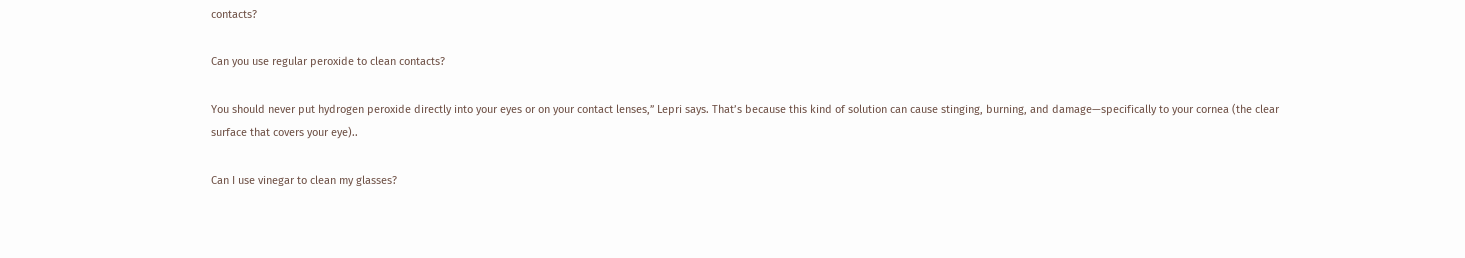contacts?

Can you use regular peroxide to clean contacts?

You should never put hydrogen peroxide directly into your eyes or on your contact lenses,” Lepri says. That’s because this kind of solution can cause stinging, burning, and damage—specifically to your cornea (the clear surface that covers your eye)..

Can I use vinegar to clean my glasses?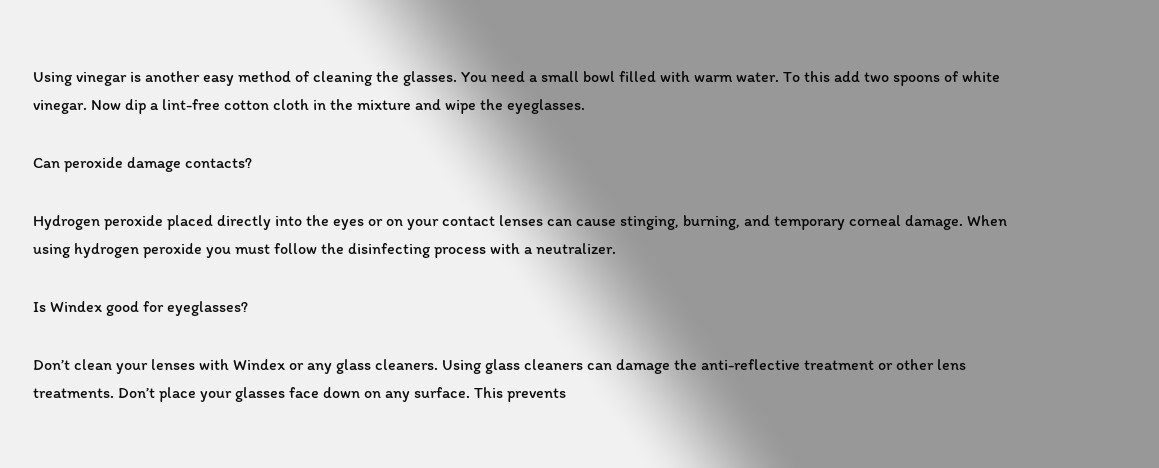Using vinegar is another easy method of cleaning the glasses. You need a small bowl filled with warm water. To this add two spoons of white vinegar. Now dip a lint-free cotton cloth in the mixture and wipe the eyeglasses.

Can peroxide damage contacts?

Hydrogen peroxide placed directly into the eyes or on your contact lenses can cause stinging, burning, and temporary corneal damage. When using hydrogen peroxide you must follow the disinfecting process with a neutralizer.

Is Windex good for eyeglasses?

Don’t clean your lenses with Windex or any glass cleaners. Using glass cleaners can damage the anti-reflective treatment or other lens treatments. Don’t place your glasses face down on any surface. This prevents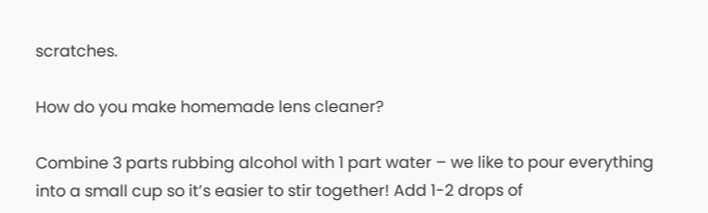scratches.

How do you make homemade lens cleaner?

Combine 3 parts rubbing alcohol with 1 part water – we like to pour everything into a small cup so it’s easier to stir together! Add 1-2 drops of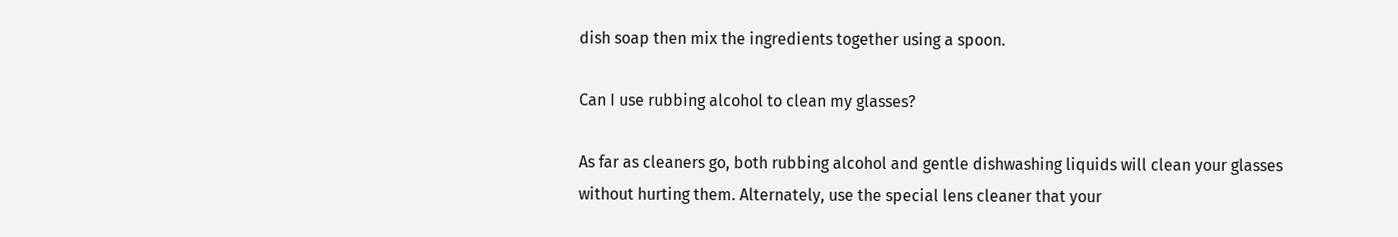dish soap then mix the ingredients together using a spoon.

Can I use rubbing alcohol to clean my glasses?

As far as cleaners go, both rubbing alcohol and gentle dishwashing liquids will clean your glasses without hurting them. Alternately, use the special lens cleaner that your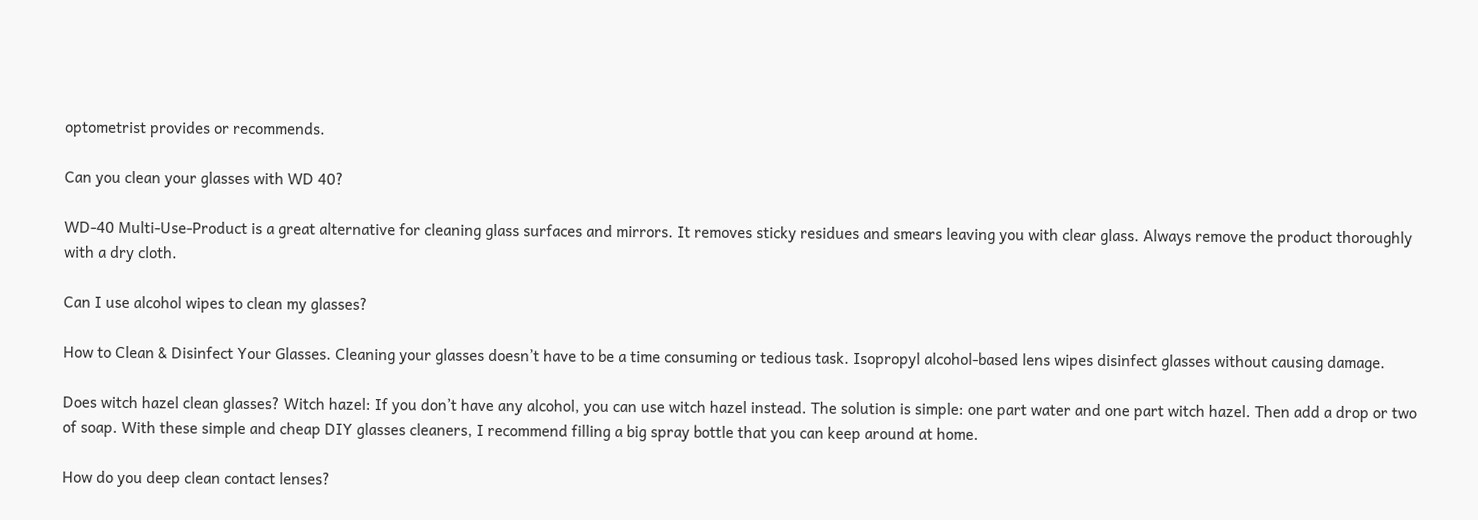optometrist provides or recommends.

Can you clean your glasses with WD 40?

WD-40 Multi-Use-Product is a great alternative for cleaning glass surfaces and mirrors. It removes sticky residues and smears leaving you with clear glass. Always remove the product thoroughly with a dry cloth.

Can I use alcohol wipes to clean my glasses?

How to Clean & Disinfect Your Glasses. Cleaning your glasses doesn’t have to be a time consuming or tedious task. Isopropyl alcohol-based lens wipes disinfect glasses without causing damage.

Does witch hazel clean glasses? Witch hazel: If you don’t have any alcohol, you can use witch hazel instead. The solution is simple: one part water and one part witch hazel. Then add a drop or two of soap. With these simple and cheap DIY glasses cleaners, I recommend filling a big spray bottle that you can keep around at home.

How do you deep clean contact lenses?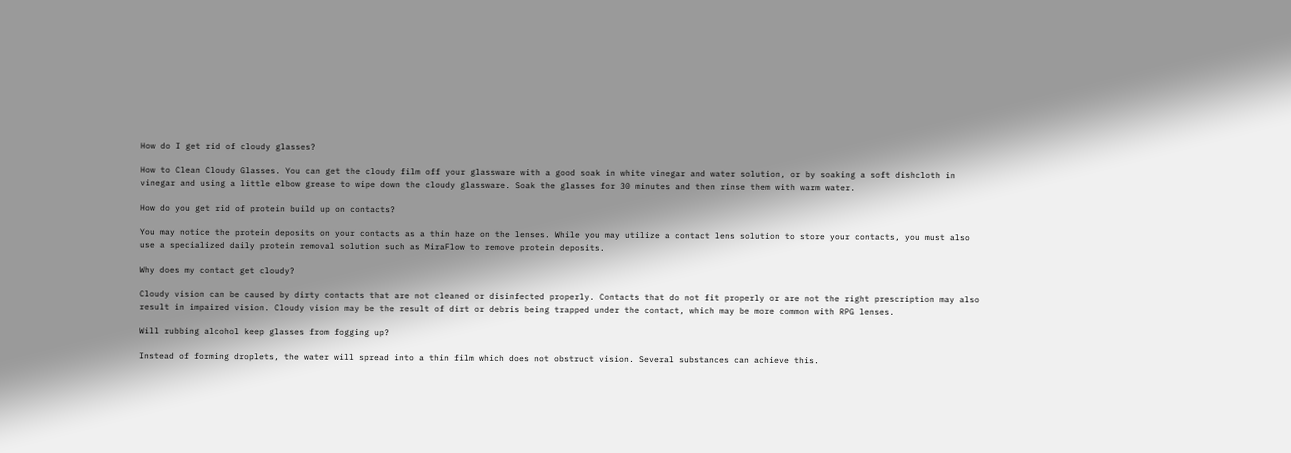How do I get rid of cloudy glasses?

How to Clean Cloudy Glasses. You can get the cloudy film off your glassware with a good soak in white vinegar and water solution, or by soaking a soft dishcloth in vinegar and using a little elbow grease to wipe down the cloudy glassware. Soak the glasses for 30 minutes and then rinse them with warm water.

How do you get rid of protein build up on contacts?

You may notice the protein deposits on your contacts as a thin haze on the lenses. While you may utilize a contact lens solution to store your contacts, you must also use a specialized daily protein removal solution such as MiraFlow to remove protein deposits.

Why does my contact get cloudy?

Cloudy vision can be caused by dirty contacts that are not cleaned or disinfected properly. Contacts that do not fit properly or are not the right prescription may also result in impaired vision. Cloudy vision may be the result of dirt or debris being trapped under the contact, which may be more common with RPG lenses.

Will rubbing alcohol keep glasses from fogging up?

Instead of forming droplets, the water will spread into a thin film which does not obstruct vision. Several substances can achieve this.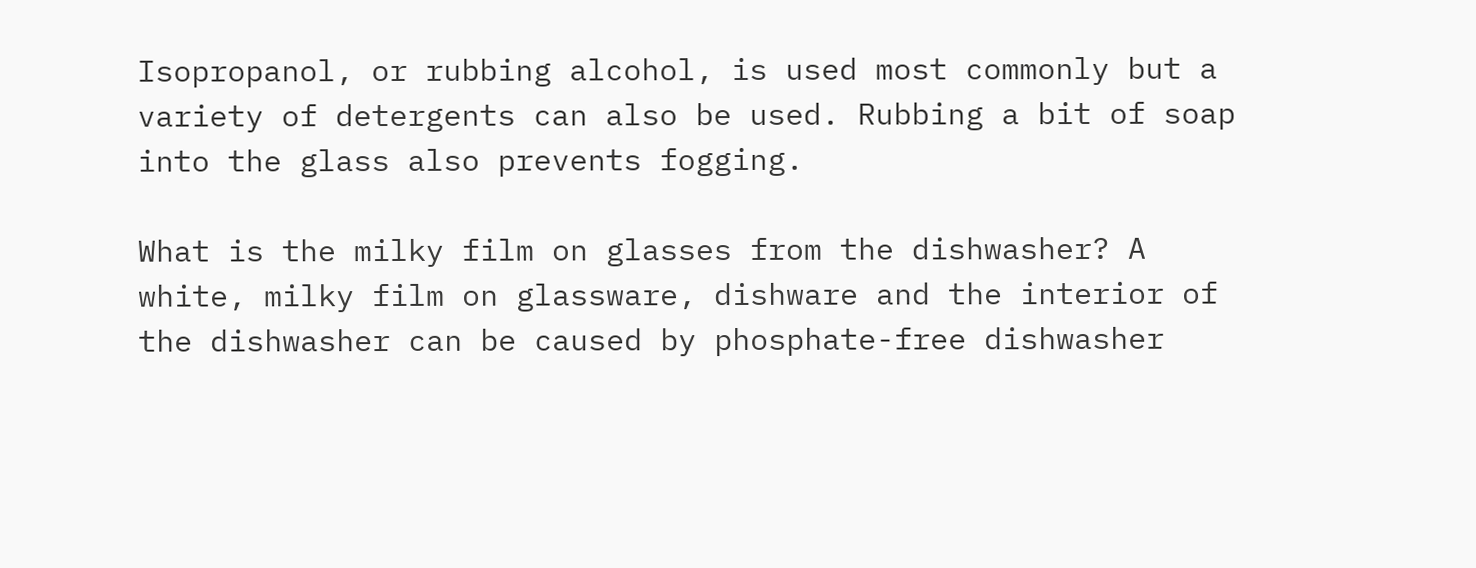Isopropanol, or rubbing alcohol, is used most commonly but a variety of detergents can also be used. Rubbing a bit of soap into the glass also prevents fogging.

What is the milky film on glasses from the dishwasher? A white, milky film on glassware, dishware and the interior of the dishwasher can be caused by phosphate-free dishwasher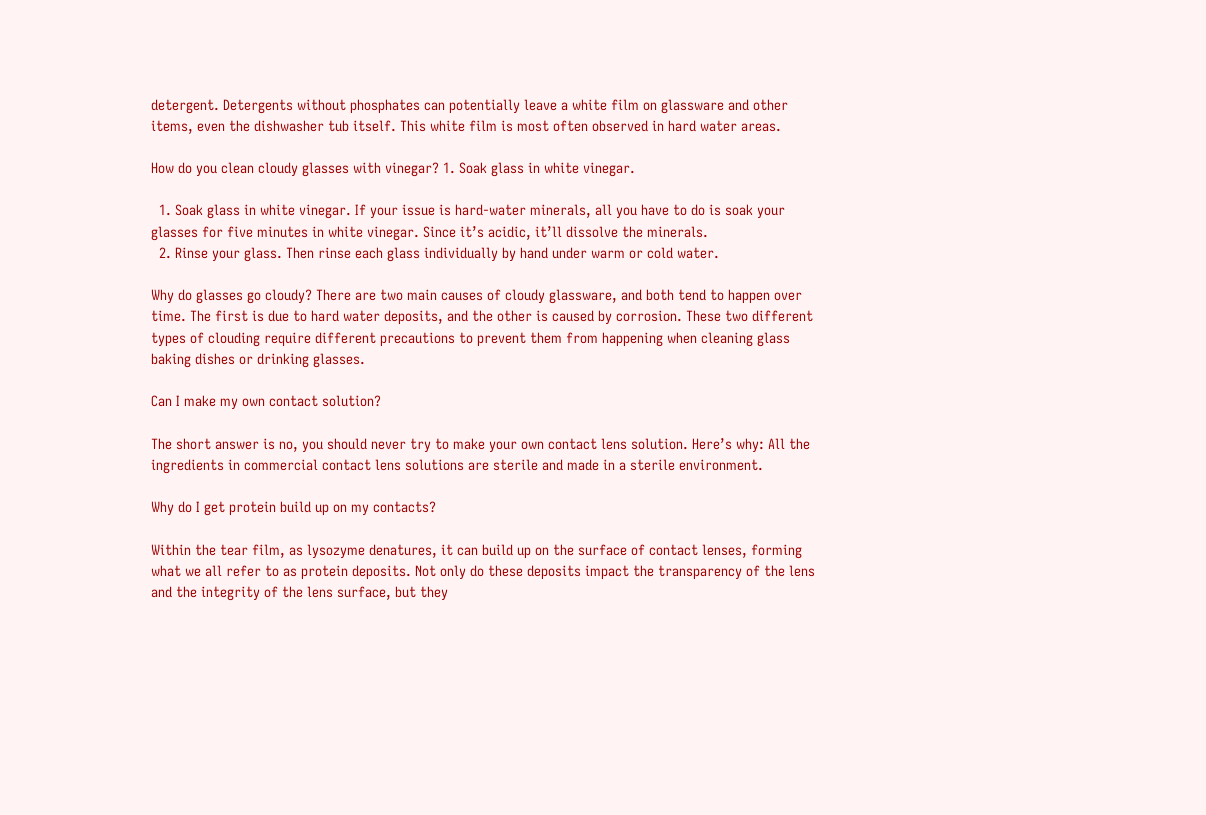detergent. Detergents without phosphates can potentially leave a white film on glassware and other items, even the dishwasher tub itself. This white film is most often observed in hard water areas.

How do you clean cloudy glasses with vinegar? 1. Soak glass in white vinegar.

  1. Soak glass in white vinegar. If your issue is hard-water minerals, all you have to do is soak your glasses for five minutes in white vinegar. Since it’s acidic, it’ll dissolve the minerals.
  2. Rinse your glass. Then rinse each glass individually by hand under warm or cold water.

Why do glasses go cloudy? There are two main causes of cloudy glassware, and both tend to happen over time. The first is due to hard water deposits, and the other is caused by corrosion. These two different types of clouding require different precautions to prevent them from happening when cleaning glass baking dishes or drinking glasses.

Can I make my own contact solution?

The short answer is no, you should never try to make your own contact lens solution. Here’s why: All the ingredients in commercial contact lens solutions are sterile and made in a sterile environment.

Why do I get protein build up on my contacts?

Within the tear film, as lysozyme denatures, it can build up on the surface of contact lenses, forming what we all refer to as protein deposits. Not only do these deposits impact the transparency of the lens and the integrity of the lens surface, but they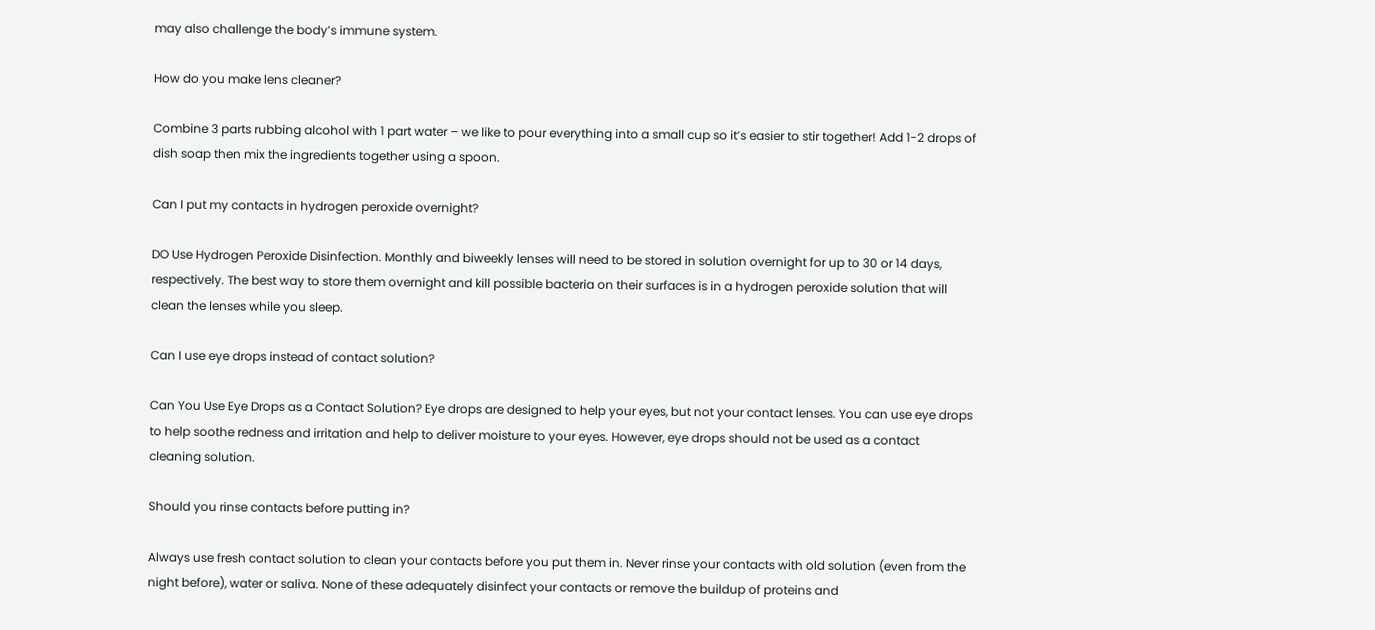may also challenge the body’s immune system.

How do you make lens cleaner?

Combine 3 parts rubbing alcohol with 1 part water – we like to pour everything into a small cup so it’s easier to stir together! Add 1-2 drops of dish soap then mix the ingredients together using a spoon.

Can I put my contacts in hydrogen peroxide overnight?

DO Use Hydrogen Peroxide Disinfection. Monthly and biweekly lenses will need to be stored in solution overnight for up to 30 or 14 days, respectively. The best way to store them overnight and kill possible bacteria on their surfaces is in a hydrogen peroxide solution that will clean the lenses while you sleep.

Can I use eye drops instead of contact solution?

Can You Use Eye Drops as a Contact Solution? Eye drops are designed to help your eyes, but not your contact lenses. You can use eye drops to help soothe redness and irritation and help to deliver moisture to your eyes. However, eye drops should not be used as a contact cleaning solution.

Should you rinse contacts before putting in?

Always use fresh contact solution to clean your contacts before you put them in. Never rinse your contacts with old solution (even from the night before), water or saliva. None of these adequately disinfect your contacts or remove the buildup of proteins and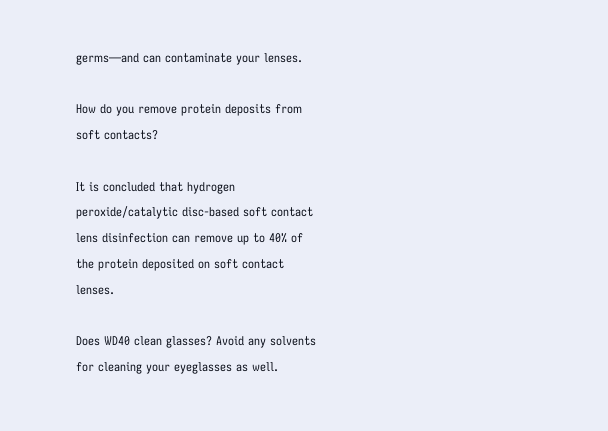germs—and can contaminate your lenses.

How do you remove protein deposits from soft contacts?

It is concluded that hydrogen peroxide/catalytic disc-based soft contact lens disinfection can remove up to 40% of the protein deposited on soft contact lenses.

Does WD40 clean glasses? Avoid any solvents for cleaning your eyeglasses as well.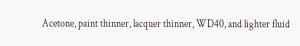Acetone, paint thinner, lacquer thinner, WD40, and lighter fluid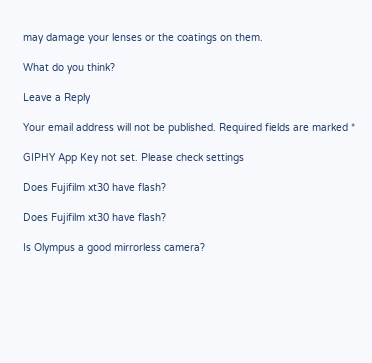may damage your lenses or the coatings on them.

What do you think?

Leave a Reply

Your email address will not be published. Required fields are marked *

GIPHY App Key not set. Please check settings

Does Fujifilm xt30 have flash?

Does Fujifilm xt30 have flash?

Is Olympus a good mirrorless camera?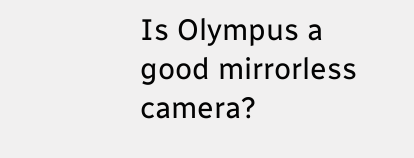Is Olympus a good mirrorless camera?